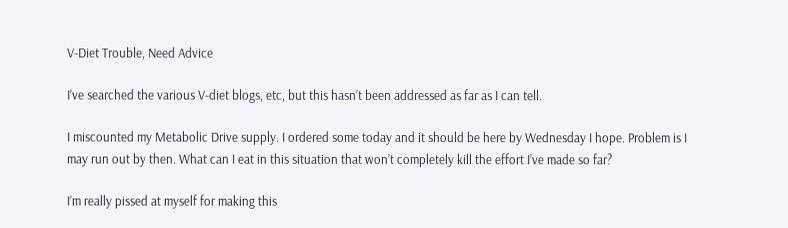V-Diet Trouble, Need Advice

I’ve searched the various V-diet blogs, etc, but this hasn’t been addressed as far as I can tell.

I miscounted my Metabolic Drive supply. I ordered some today and it should be here by Wednesday I hope. Problem is I may run out by then. What can I eat in this situation that won’t completely kill the effort I’ve made so far?

I’m really pissed at myself for making this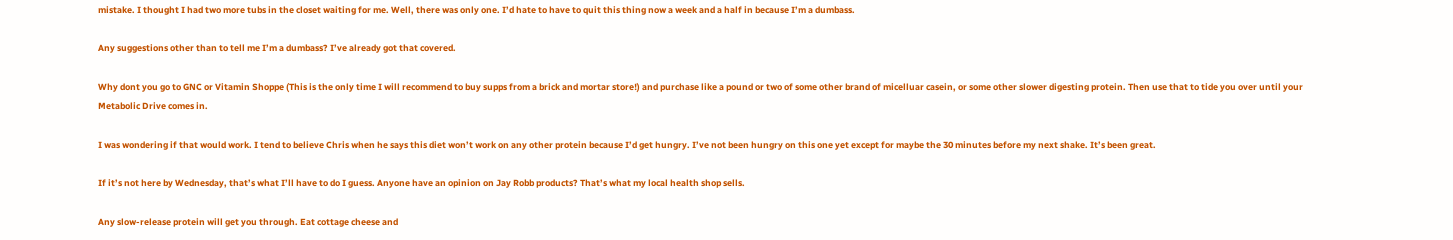mistake. I thought I had two more tubs in the closet waiting for me. Well, there was only one. I’d hate to have to quit this thing now a week and a half in because I’m a dumbass.

Any suggestions other than to tell me I’m a dumbass? I’ve already got that covered.

Why dont you go to GNC or Vitamin Shoppe (This is the only time I will recommend to buy supps from a brick and mortar store!) and purchase like a pound or two of some other brand of micelluar casein, or some other slower digesting protein. Then use that to tide you over until your Metabolic Drive comes in.

I was wondering if that would work. I tend to believe Chris when he says this diet won’t work on any other protein because I’d get hungry. I’ve not been hungry on this one yet except for maybe the 30 minutes before my next shake. It’s been great.

If it’s not here by Wednesday, that’s what I’ll have to do I guess. Anyone have an opinion on Jay Robb products? That’s what my local health shop sells.

Any slow-release protein will get you through. Eat cottage cheese and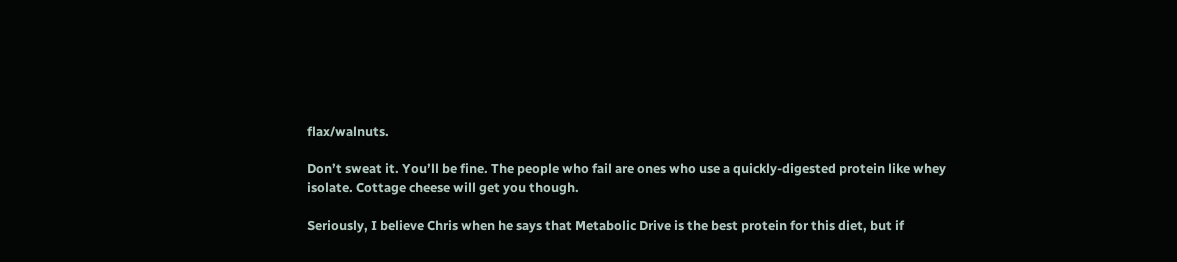flax/walnuts.

Don’t sweat it. You’ll be fine. The people who fail are ones who use a quickly-digested protein like whey isolate. Cottage cheese will get you though.

Seriously, I believe Chris when he says that Metabolic Drive is the best protein for this diet, but if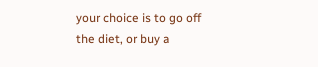your choice is to go off the diet, or buy a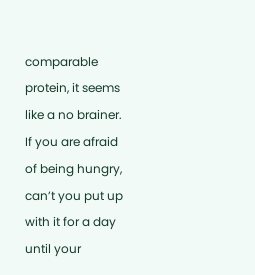comparable protein, it seems like a no brainer. If you are afraid of being hungry, can’t you put up with it for a day until your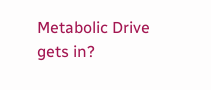Metabolic Drive gets in?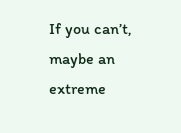If you can’t, maybe an extreme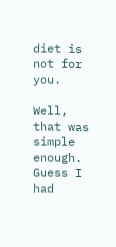diet is not for you.

Well, that was simple enough. Guess I had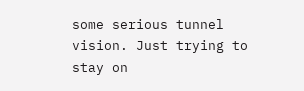some serious tunnel vision. Just trying to stay on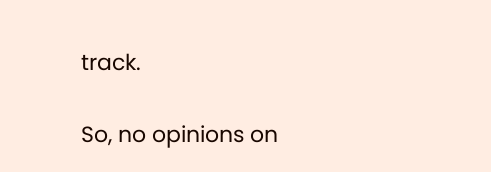track.

So, no opinions on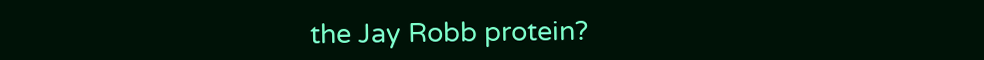the Jay Robb protein?